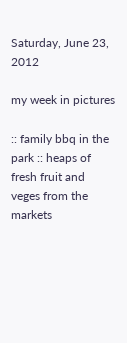Saturday, June 23, 2012

my week in pictures

:: family bbq in the park :: heaps of fresh fruit and veges from the markets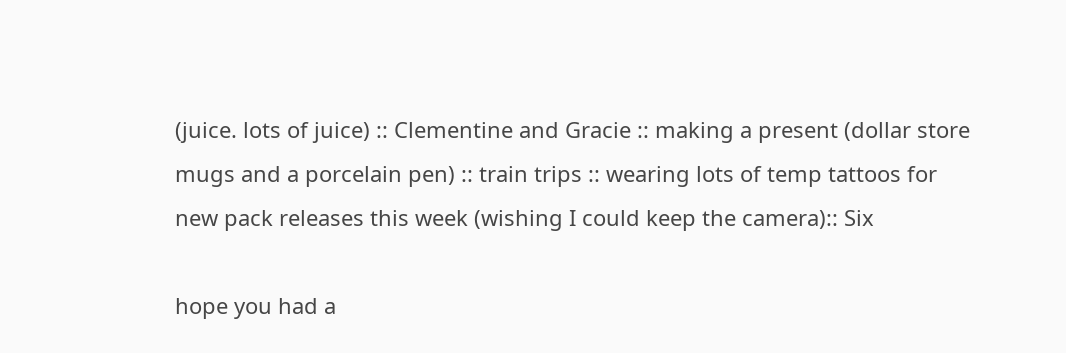(juice. lots of juice) :: Clementine and Gracie :: making a present (dollar store mugs and a porcelain pen) :: train trips :: wearing lots of temp tattoos for new pack releases this week (wishing I could keep the camera):: Six

hope you had a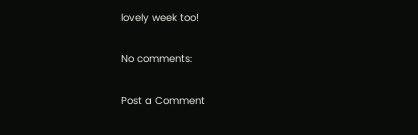lovely week too!

No comments:

Post a Comment